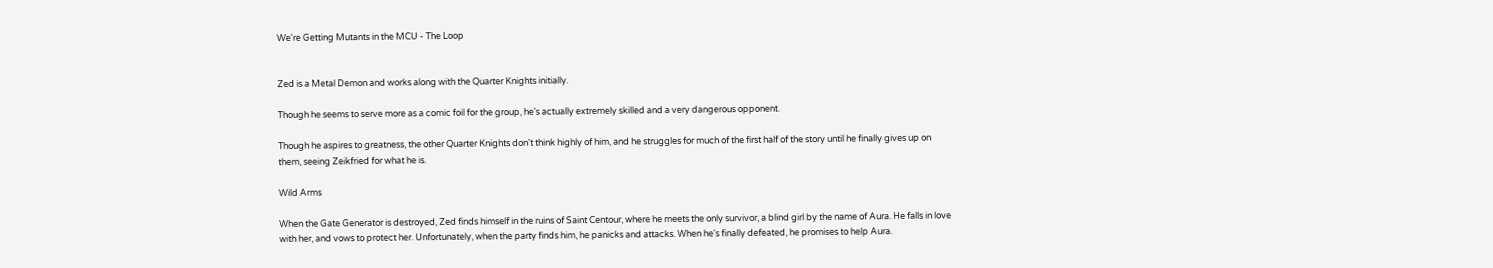We're Getting Mutants in the MCU - The Loop


Zed is a Metal Demon and works along with the Quarter Knights initially.

Though he seems to serve more as a comic foil for the group, he's actually extremely skilled and a very dangerous opponent.

Though he aspires to greatness, the other Quarter Knights don't think highly of him, and he struggles for much of the first half of the story until he finally gives up on them, seeing Zeikfried for what he is.

Wild Arms

When the Gate Generator is destroyed, Zed finds himself in the ruins of Saint Centour, where he meets the only survivor, a blind girl by the name of Aura. He falls in love with her, and vows to protect her. Unfortunately, when the party finds him, he panicks and attacks. When he's finally defeated, he promises to help Aura.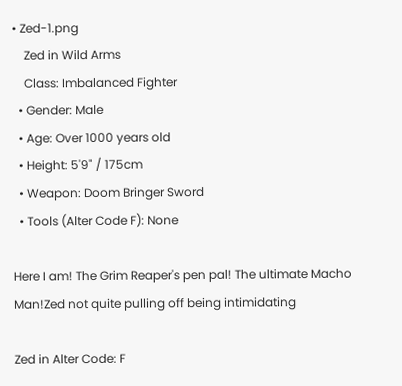• Zed-1.png
    Zed in Wild Arms
    Class: Imbalanced Fighter
  • Gender: Male
  • Age: Over 1000 years old
  • Height: 5'9" / 175cm
  • Weapon: Doom Bringer Sword
  • Tools (Alter Code F): None

Here I am! The Grim Reaper's pen pal! The ultimate Macho Man!Zed not quite pulling off being intimidating

Zed in Alter Code: F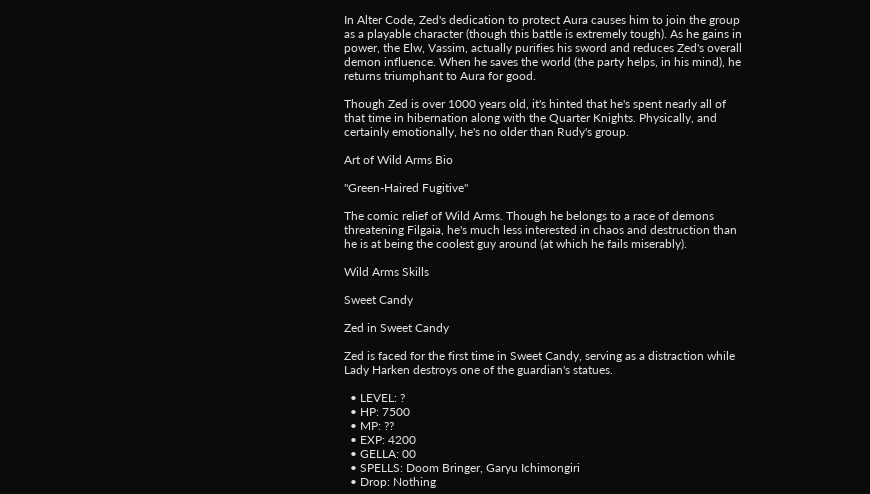In Alter Code, Zed's dedication to protect Aura causes him to join the group as a playable character (though this battle is extremely tough). As he gains in power, the Elw, Vassim, actually purifies his sword and reduces Zed's overall demon influence. When he saves the world (the party helps, in his mind), he returns triumphant to Aura for good.

Though Zed is over 1000 years old, it's hinted that he's spent nearly all of that time in hibernation along with the Quarter Knights. Physically, and certainly emotionally, he's no older than Rudy's group.

Art of Wild Arms Bio

"Green-Haired Fugitive"

The comic relief of Wild Arms. Though he belongs to a race of demons threatening Filgaia, he's much less interested in chaos and destruction than he is at being the coolest guy around (at which he fails miserably).

Wild Arms Skills

Sweet Candy

Zed in Sweet Candy

Zed is faced for the first time in Sweet Candy, serving as a distraction while Lady Harken destroys one of the guardian's statues.

  • LEVEL: ?
  • HP: 7500
  • MP: ??
  • EXP: 4200
  • GELLA: 00
  • SPELLS: Doom Bringer, Garyu Ichimongiri
  • Drop: Nothing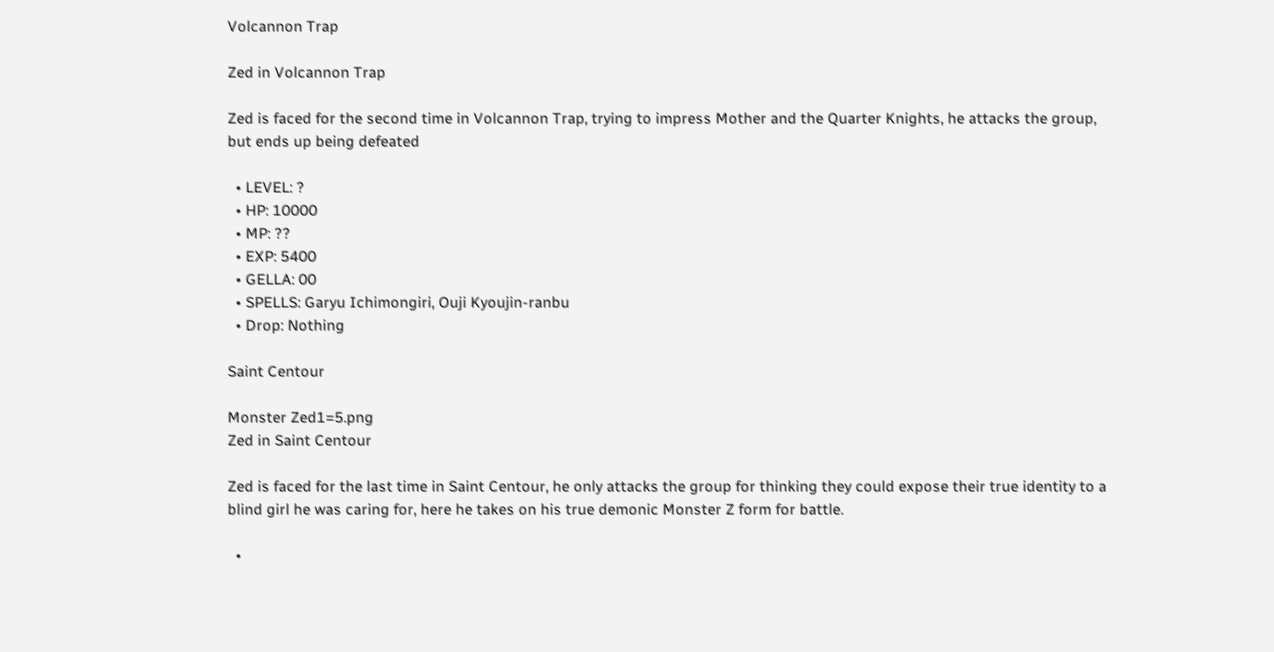Volcannon Trap

Zed in Volcannon Trap

Zed is faced for the second time in Volcannon Trap, trying to impress Mother and the Quarter Knights, he attacks the group, but ends up being defeated

  • LEVEL: ?
  • HP: 10000
  • MP: ??
  • EXP: 5400
  • GELLA: 00
  • SPELLS: Garyu Ichimongiri, Ouji Kyoujin-ranbu
  • Drop: Nothing

Saint Centour

Monster Zed1=5.png
Zed in Saint Centour

Zed is faced for the last time in Saint Centour, he only attacks the group for thinking they could expose their true identity to a blind girl he was caring for, here he takes on his true demonic Monster Z form for battle.

  •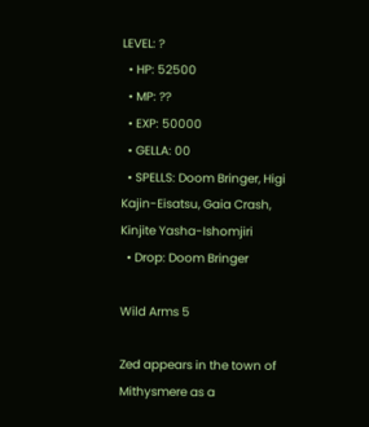LEVEL: ?
  • HP: 52500
  • MP: ??
  • EXP: 50000
  • GELLA: 00
  • SPELLS: Doom Bringer, Higi Kajin-Eisatsu, Gaia Crash, Kinjite Yasha-Ishomjiri
  • Drop: Doom Bringer

Wild Arms 5

Zed appears in the town of Mithysmere as a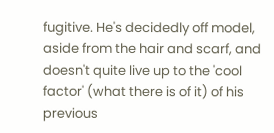fugitive. He's decidedly off model, aside from the hair and scarf, and doesn't quite live up to the 'cool factor' (what there is of it) of his previous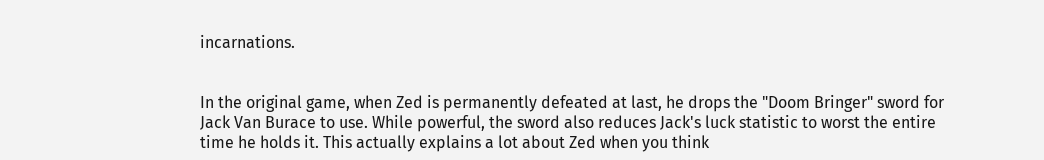incarnations.


In the original game, when Zed is permanently defeated at last, he drops the "Doom Bringer" sword for Jack Van Burace to use. While powerful, the sword also reduces Jack's luck statistic to worst the entire time he holds it. This actually explains a lot about Zed when you think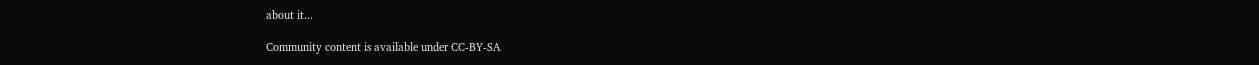about it...

Community content is available under CC-BY-SA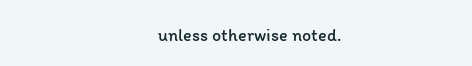unless otherwise noted.